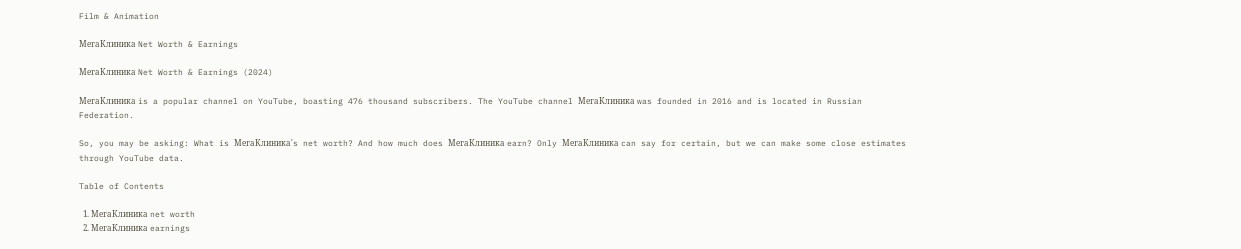Film & Animation

МегаКлиника Net Worth & Earnings

МегаКлиника Net Worth & Earnings (2024)

МегаКлиника is a popular channel on YouTube, boasting 476 thousand subscribers. The YouTube channel МегаКлиника was founded in 2016 and is located in Russian Federation.

So, you may be asking: What is МегаКлиника's net worth? And how much does МегаКлиника earn? Only МегаКлиника can say for certain, but we can make some close estimates through YouTube data.

Table of Contents

  1. МегаКлиника net worth
  2. МегаКлиника earnings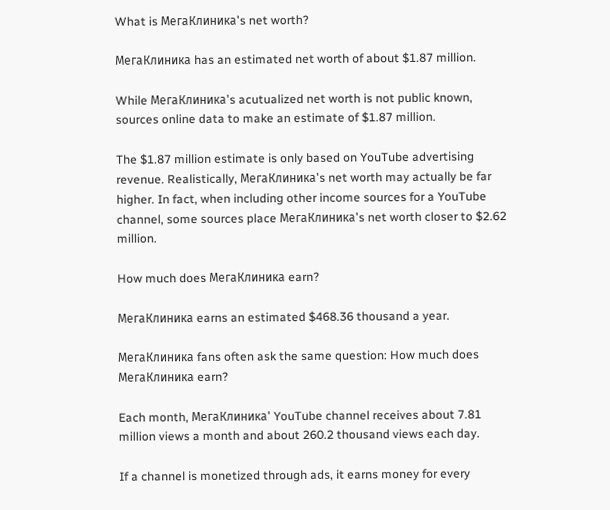What is МегаКлиника's net worth?

МегаКлиника has an estimated net worth of about $1.87 million.

While МегаКлиника's acutualized net worth is not public known, sources online data to make an estimate of $1.87 million.

The $1.87 million estimate is only based on YouTube advertising revenue. Realistically, МегаКлиника's net worth may actually be far higher. In fact, when including other income sources for a YouTube channel, some sources place МегаКлиника's net worth closer to $2.62 million.

How much does МегаКлиника earn?

МегаКлиника earns an estimated $468.36 thousand a year.

МегаКлиника fans often ask the same question: How much does МегаКлиника earn?

Each month, МегаКлиника' YouTube channel receives about 7.81 million views a month and about 260.2 thousand views each day.

If a channel is monetized through ads, it earns money for every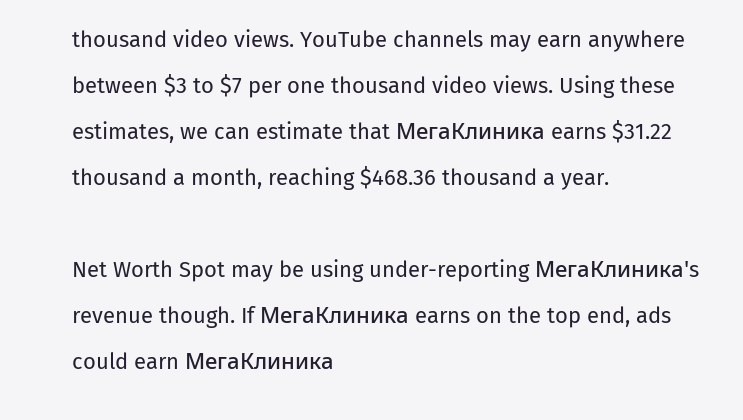thousand video views. YouTube channels may earn anywhere between $3 to $7 per one thousand video views. Using these estimates, we can estimate that МегаКлиника earns $31.22 thousand a month, reaching $468.36 thousand a year.

Net Worth Spot may be using under-reporting МегаКлиника's revenue though. If МегаКлиника earns on the top end, ads could earn МегаКлиника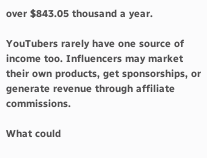over $843.05 thousand a year.

YouTubers rarely have one source of income too. Influencers may market their own products, get sponsorships, or generate revenue through affiliate commissions.

What could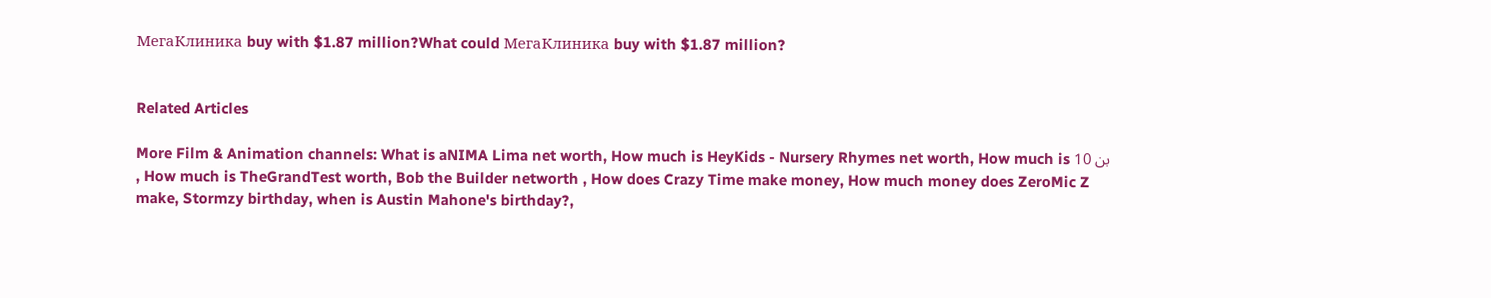МегаКлиника buy with $1.87 million?What could МегаКлиника buy with $1.87 million?


Related Articles

More Film & Animation channels: What is aNIMA Lima net worth, How much is HeyKids - Nursery Rhymes net worth, How much is بن 10 , How much is TheGrandTest worth, Bob the Builder networth , How does Crazy Time make money, How much money does ZeroMic Z make, Stormzy birthday, when is Austin Mahone's birthday?,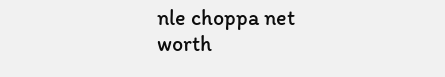nle choppa net worth